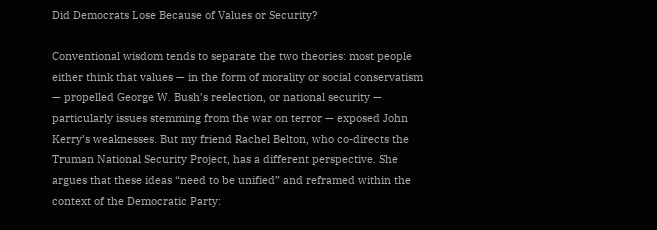Did Democrats Lose Because of Values or Security?

Conventional wisdom tends to separate the two theories: most people either think that values — in the form of morality or social conservatism — propelled George W. Bush’s reelection, or national security — particularly issues stemming from the war on terror — exposed John Kerry’s weaknesses. But my friend Rachel Belton, who co-directs the Truman National Security Project, has a different perspective. She argues that these ideas “need to be unified” and reframed within the context of the Democratic Party: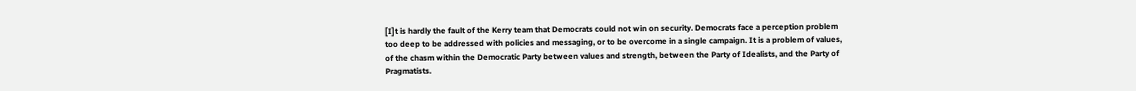[I]t is hardly the fault of the Kerry team that Democrats could not win on security. Democrats face a perception problem too deep to be addressed with policies and messaging, or to be overcome in a single campaign. It is a problem of values, of the chasm within the Democratic Party between values and strength, between the Party of Idealists, and the Party of Pragmatists.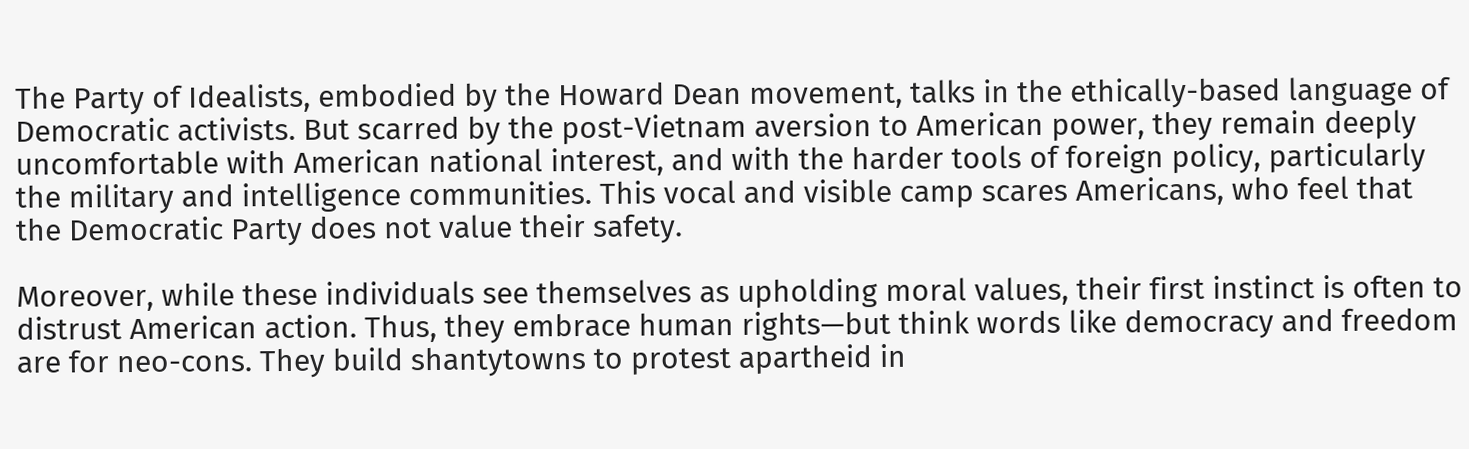The Party of Idealists, embodied by the Howard Dean movement, talks in the ethically-based language of Democratic activists. But scarred by the post-Vietnam aversion to American power, they remain deeply uncomfortable with American national interest, and with the harder tools of foreign policy, particularly the military and intelligence communities. This vocal and visible camp scares Americans, who feel that the Democratic Party does not value their safety.

Moreover, while these individuals see themselves as upholding moral values, their first instinct is often to distrust American action. Thus, they embrace human rights—but think words like democracy and freedom are for neo-cons. They build shantytowns to protest apartheid in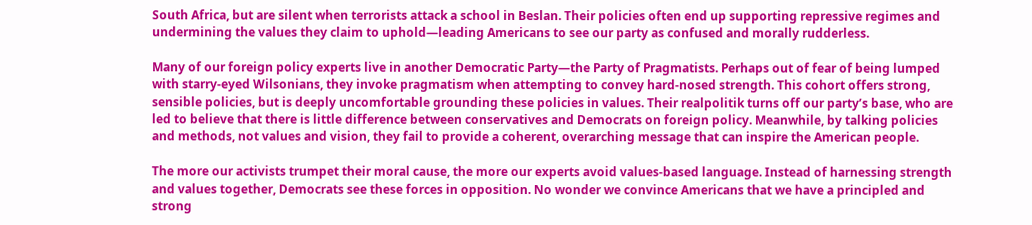South Africa, but are silent when terrorists attack a school in Beslan. Their policies often end up supporting repressive regimes and undermining the values they claim to uphold—leading Americans to see our party as confused and morally rudderless.

Many of our foreign policy experts live in another Democratic Party—the Party of Pragmatists. Perhaps out of fear of being lumped with starry-eyed Wilsonians, they invoke pragmatism when attempting to convey hard-nosed strength. This cohort offers strong, sensible policies, but is deeply uncomfortable grounding these policies in values. Their realpolitik turns off our party’s base, who are led to believe that there is little difference between conservatives and Democrats on foreign policy. Meanwhile, by talking policies and methods, not values and vision, they fail to provide a coherent, overarching message that can inspire the American people.

The more our activists trumpet their moral cause, the more our experts avoid values-based language. Instead of harnessing strength and values together, Democrats see these forces in opposition. No wonder we convince Americans that we have a principled and strong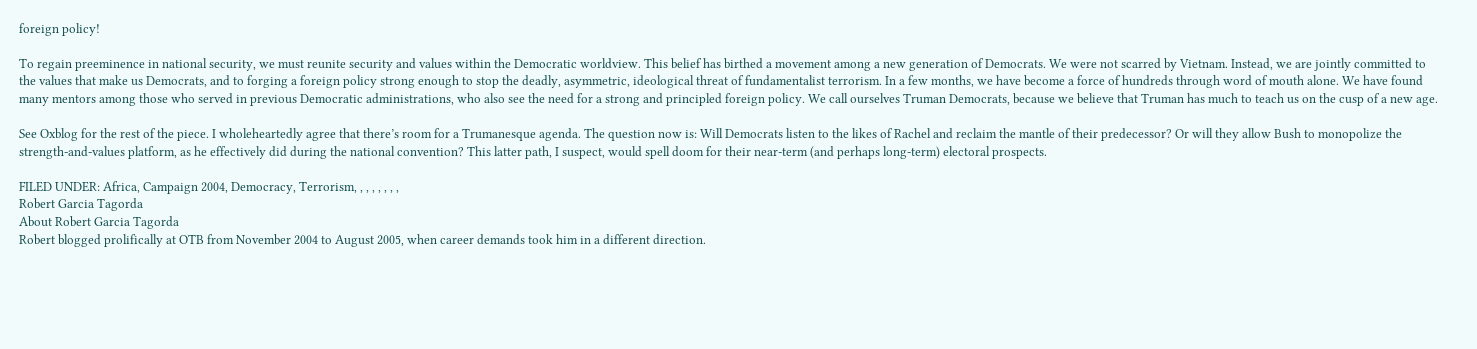foreign policy!

To regain preeminence in national security, we must reunite security and values within the Democratic worldview. This belief has birthed a movement among a new generation of Democrats. We were not scarred by Vietnam. Instead, we are jointly committed to the values that make us Democrats, and to forging a foreign policy strong enough to stop the deadly, asymmetric, ideological threat of fundamentalist terrorism. In a few months, we have become a force of hundreds through word of mouth alone. We have found many mentors among those who served in previous Democratic administrations, who also see the need for a strong and principled foreign policy. We call ourselves Truman Democrats, because we believe that Truman has much to teach us on the cusp of a new age.

See Oxblog for the rest of the piece. I wholeheartedly agree that there’s room for a Trumanesque agenda. The question now is: Will Democrats listen to the likes of Rachel and reclaim the mantle of their predecessor? Or will they allow Bush to monopolize the strength-and-values platform, as he effectively did during the national convention? This latter path, I suspect, would spell doom for their near-term (and perhaps long-term) electoral prospects.

FILED UNDER: Africa, Campaign 2004, Democracy, Terrorism, , , , , , , ,
Robert Garcia Tagorda
About Robert Garcia Tagorda
Robert blogged prolifically at OTB from November 2004 to August 2005, when career demands took him in a different direction.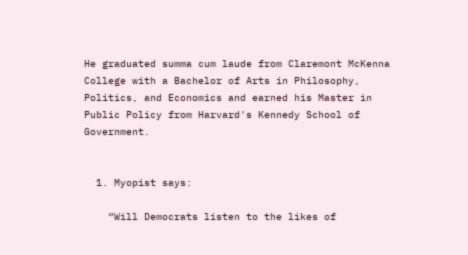He graduated summa cum laude from Claremont McKenna College with a Bachelor of Arts in Philosophy, Politics, and Economics and earned his Master in Public Policy from Harvard's Kennedy School of Government.


  1. Myopist says:

    “Will Democrats listen to the likes of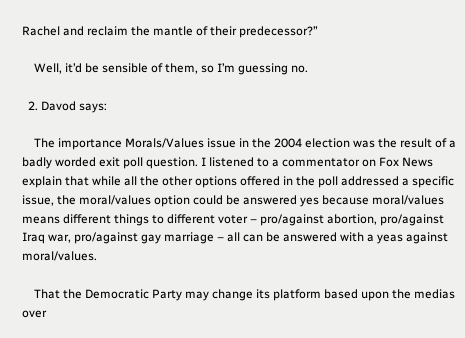Rachel and reclaim the mantle of their predecessor?”

    Well, it’d be sensible of them, so I’m guessing no.

  2. Davod says:

    The importance Morals/Values issue in the 2004 election was the result of a badly worded exit poll question. I listened to a commentator on Fox News explain that while all the other options offered in the poll addressed a specific issue, the moral/values option could be answered yes because moral/values means different things to different voter – pro/against abortion, pro/against Iraq war, pro/against gay marriage – all can be answered with a yeas against moral/values.

    That the Democratic Party may change its platform based upon the medias over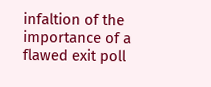infaltion of the importance of a flawed exit poll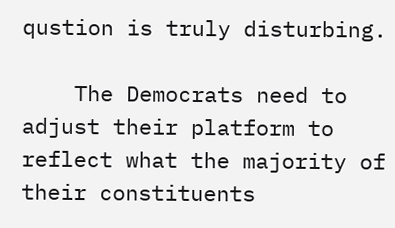qustion is truly disturbing.

    The Democrats need to adjust their platform to reflect what the majority of their constituents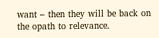want – then they will be back on the opath to relevance.